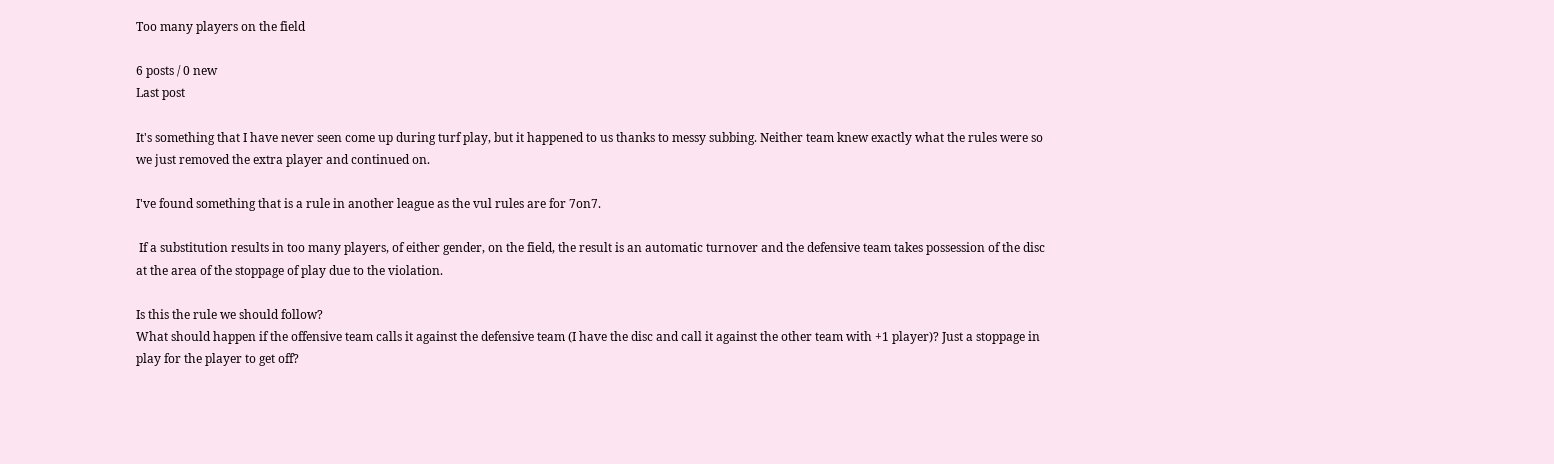Too many players on the field

6 posts / 0 new
Last post

It's something that I have never seen come up during turf play, but it happened to us thanks to messy subbing. Neither team knew exactly what the rules were so we just removed the extra player and continued on.

I've found something that is a rule in another league as the vul rules are for 7on7.

 If a substitution results in too many players, of either gender, on the field, the result is an automatic turnover and the defensive team takes possession of the disc at the area of the stoppage of play due to the violation.

Is this the rule we should follow?
What should happen if the offensive team calls it against the defensive team (I have the disc and call it against the other team with +1 player)? Just a stoppage in play for the player to get off?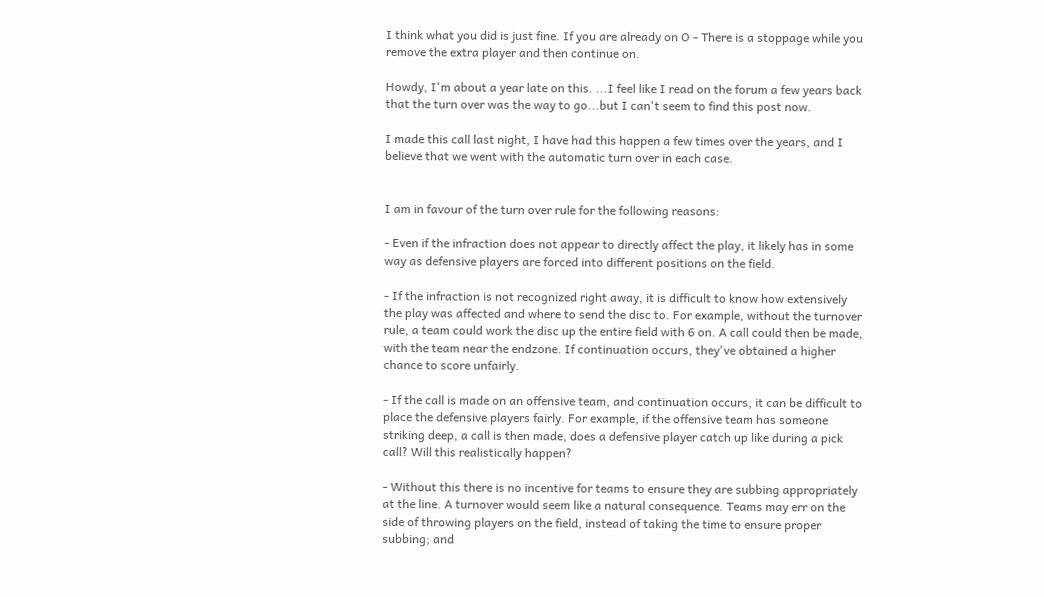I think what you did is just fine. If you are already on O - There is a stoppage while you remove the extra player and then continue on.

Howdy, I'm about a year late on this. ...I feel like I read on the forum a few years back that the turn over was the way to go...but I can't seem to find this post now.

I made this call last night, I have had this happen a few times over the years, and I believe that we went with the automatic turn over in each case.


I am in favour of the turn over rule for the following reasons:

- Even if the infraction does not appear to directly affect the play, it likely has in some way as defensive players are forced into different positions on the field.

- If the infraction is not recognized right away, it is difficult to know how extensively the play was affected and where to send the disc to. For example, without the turnover rule, a team could work the disc up the entire field with 6 on. A call could then be made, with the team near the endzone. If continuation occurs, they've obtained a higher chance to score unfairly.

- If the call is made on an offensive team, and continuation occurs, it can be difficult to place the defensive players fairly. For example, if the offensive team has someone striking deep, a call is then made, does a defensive player catch up like during a pick call? Will this realistically happen?

- Without this there is no incentive for teams to ensure they are subbing appropriately at the line. A turnover would seem like a natural consequence. Teams may err on the side of throwing players on the field, instead of taking the time to ensure proper subbing; and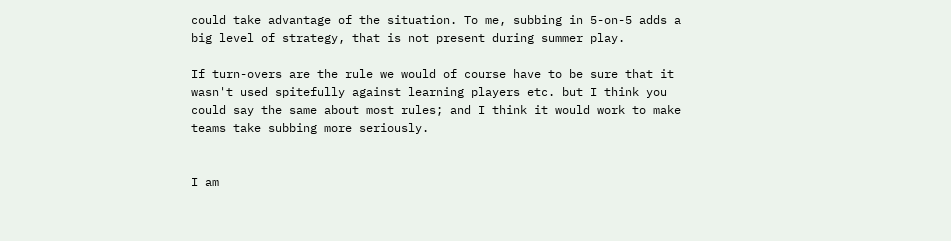could take advantage of the situation. To me, subbing in 5-on-5 adds a big level of strategy, that is not present during summer play.

If turn-overs are the rule we would of course have to be sure that it wasn't used spitefully against learning players etc. but I think you could say the same about most rules; and I think it would work to make teams take subbing more seriously.


I am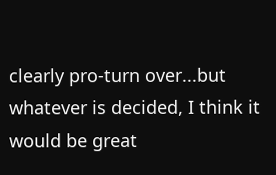clearly pro-turn over...but whatever is decided, I think it would be great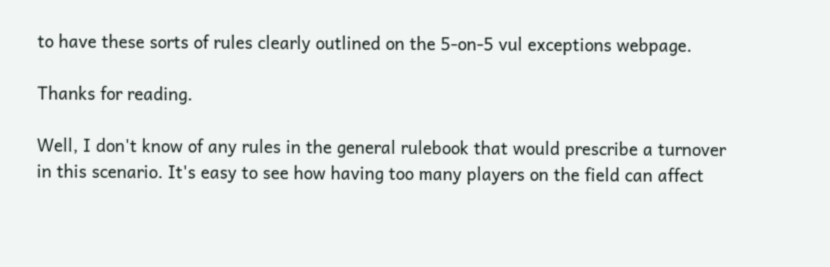to have these sorts of rules clearly outlined on the 5-on-5 vul exceptions webpage.

Thanks for reading.

Well, I don't know of any rules in the general rulebook that would prescribe a turnover in this scenario. It's easy to see how having too many players on the field can affect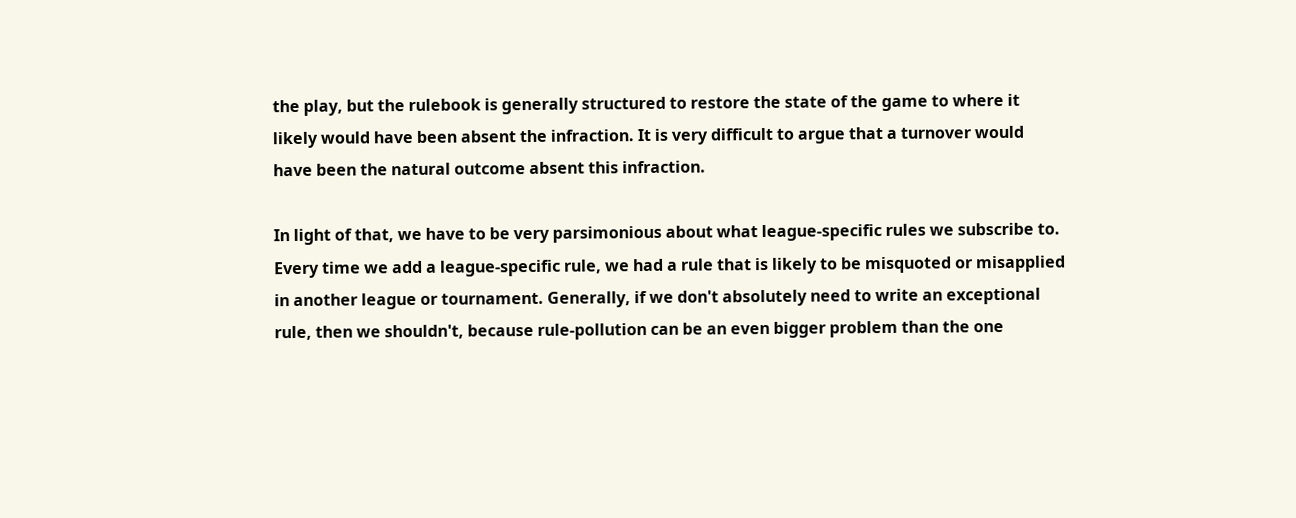the play, but the rulebook is generally structured to restore the state of the game to where it likely would have been absent the infraction. It is very difficult to argue that a turnover would have been the natural outcome absent this infraction.

In light of that, we have to be very parsimonious about what league-specific rules we subscribe to. Every time we add a league-specific rule, we had a rule that is likely to be misquoted or misapplied in another league or tournament. Generally, if we don't absolutely need to write an exceptional rule, then we shouldn't, because rule-pollution can be an even bigger problem than the one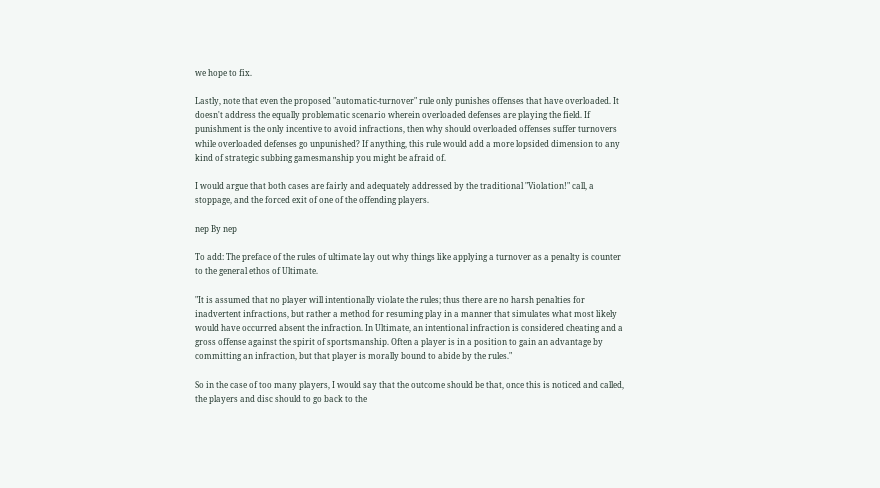we hope to fix.

Lastly, note that even the proposed "automatic-turnover" rule only punishes offenses that have overloaded. It doesn't address the equally problematic scenario wherein overloaded defenses are playing the field. If punishment is the only incentive to avoid infractions, then why should overloaded offenses suffer turnovers while overloaded defenses go unpunished? If anything, this rule would add a more lopsided dimension to any kind of strategic subbing gamesmanship you might be afraid of.

I would argue that both cases are fairly and adequately addressed by the traditional "Violation!" call, a stoppage, and the forced exit of one of the offending players.

nep By nep

To add: The preface of the rules of ultimate lay out why things like applying a turnover as a penalty is counter to the general ethos of Ultimate.

"It is assumed that no player will intentionally violate the rules; thus there are no harsh penalties for inadvertent infractions, but rather a method for resuming play in a manner that simulates what most likely would have occurred absent the infraction. In Ultimate, an intentional infraction is considered cheating and a gross offense against the spirit of sportsmanship. Often a player is in a position to gain an advantage by committing an infraction, but that player is morally bound to abide by the rules."

So in the case of too many players, I would say that the outcome should be that, once this is noticed and called, the players and disc should to go back to the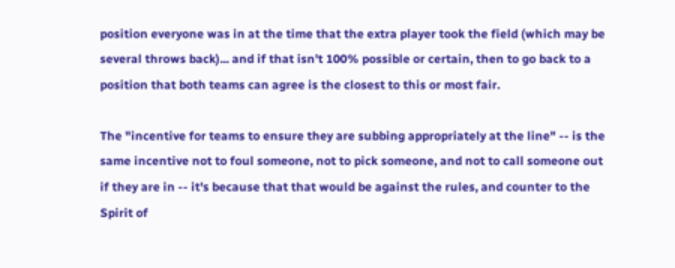position everyone was in at the time that the extra player took the field (which may be several throws back)... and if that isn't 100% possible or certain, then to go back to a position that both teams can agree is the closest to this or most fair.

The "incentive for teams to ensure they are subbing appropriately at the line" -- is the same incentive not to foul someone, not to pick someone, and not to call someone out if they are in -- it's because that that would be against the rules, and counter to the Spirit of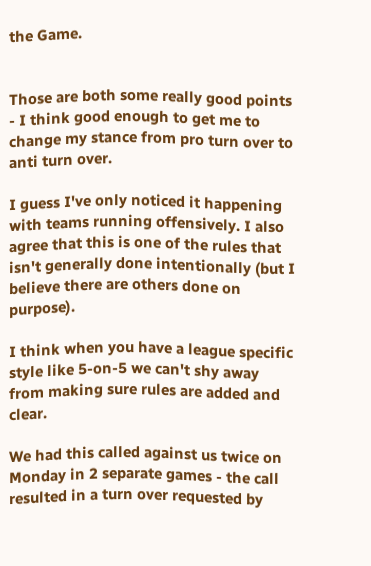the Game.


Those are both some really good points - I think good enough to get me to change my stance from pro turn over to anti turn over.

I guess I've only noticed it happening with teams running offensively. I also agree that this is one of the rules that isn't generally done intentionally (but I believe there are others done on purpose).

I think when you have a league specific style like 5-on-5 we can't shy away from making sure rules are added and clear.

We had this called against us twice on Monday in 2 separate games - the call resulted in a turn over requested by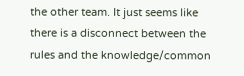the other team. It just seems like there is a disconnect between the rules and the knowledge/common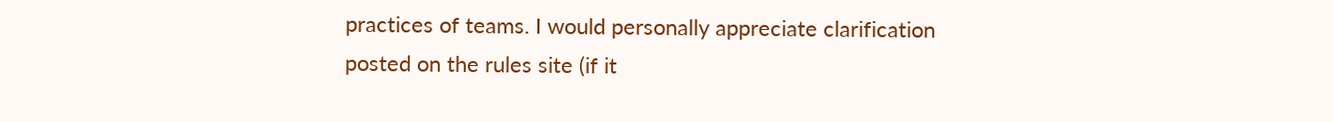practices of teams. I would personally appreciate clarification posted on the rules site (if it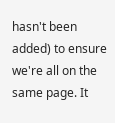hasn't been added) to ensure we're all on the same page. It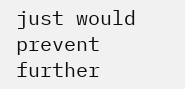just would prevent further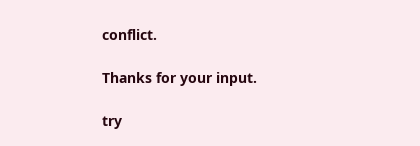conflict.

Thanks for your input.

try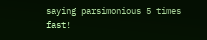saying parsimonious 5 times fast!